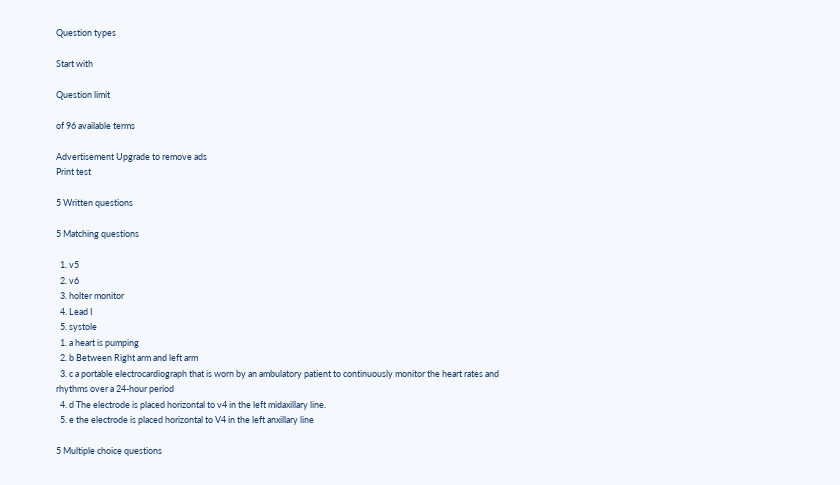Question types

Start with

Question limit

of 96 available terms

Advertisement Upgrade to remove ads
Print test

5 Written questions

5 Matching questions

  1. v5
  2. v6
  3. holter monitor
  4. Lead I
  5. systole
  1. a heart is pumping
  2. b Between Right arm and left arm
  3. c a portable electrocardiograph that is worn by an ambulatory patient to continuously monitor the heart rates and rhythms over a 24-hour period
  4. d The electrode is placed horizontal to v4 in the left midaxillary line.
  5. e the electrode is placed horizontal to V4 in the left anxillary line

5 Multiple choice questions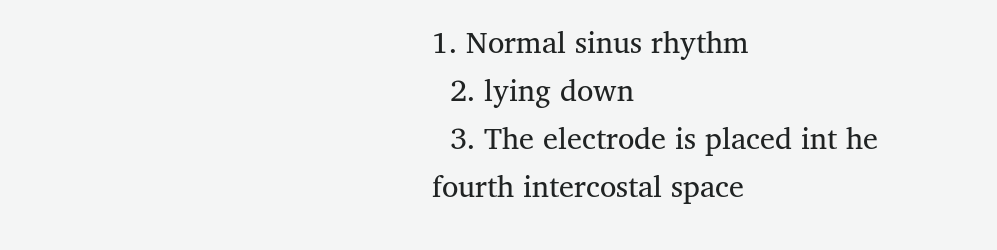1. Normal sinus rhythm
  2. lying down
  3. The electrode is placed int he fourth intercostal space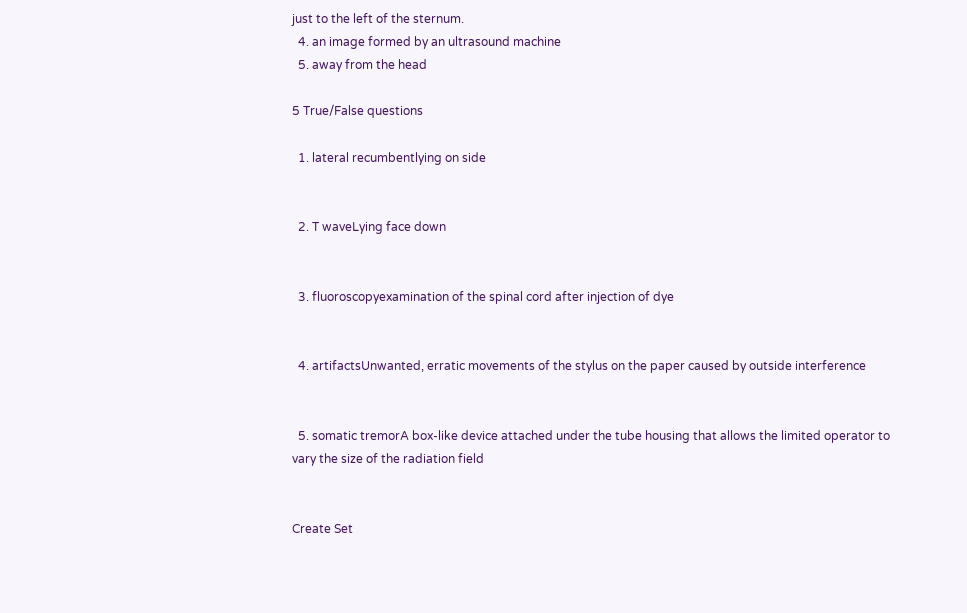just to the left of the sternum.
  4. an image formed by an ultrasound machine
  5. away from the head

5 True/False questions

  1. lateral recumbentlying on side


  2. T waveLying face down


  3. fluoroscopyexamination of the spinal cord after injection of dye


  4. artifactsUnwanted, erratic movements of the stylus on the paper caused by outside interference


  5. somatic tremorA box-like device attached under the tube housing that allows the limited operator to vary the size of the radiation field


Create Set